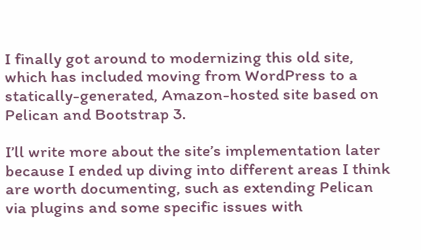I finally got around to modernizing this old site, which has included moving from WordPress to a statically-generated, Amazon-hosted site based on Pelican and Bootstrap 3.

I’ll write more about the site’s implementation later because I ended up diving into different areas I think are worth documenting, such as extending Pelican via plugins and some specific issues with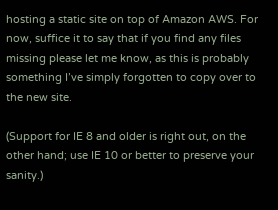hosting a static site on top of Amazon AWS. For now, suffice it to say that if you find any files missing please let me know, as this is probably something I’ve simply forgotten to copy over to the new site.

(Support for IE 8 and older is right out, on the other hand; use IE 10 or better to preserve your sanity.)